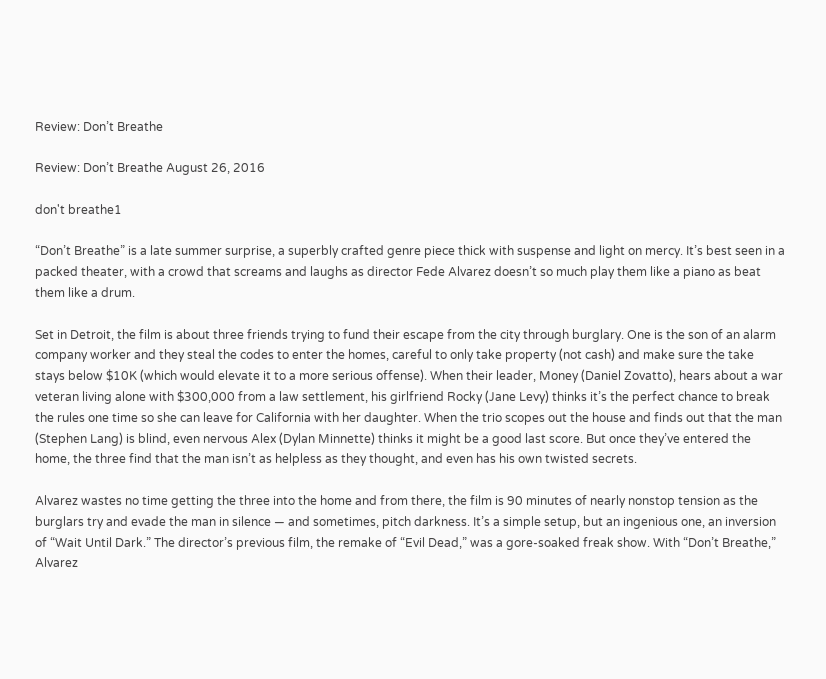Review: Don’t Breathe

Review: Don’t Breathe August 26, 2016

don't breathe1

“Don’t Breathe” is a late summer surprise, a superbly crafted genre piece thick with suspense and light on mercy. It’s best seen in a packed theater, with a crowd that screams and laughs as director Fede Alvarez doesn’t so much play them like a piano as beat them like a drum.

Set in Detroit, the film is about three friends trying to fund their escape from the city through burglary. One is the son of an alarm company worker and they steal the codes to enter the homes, careful to only take property (not cash) and make sure the take stays below $10K (which would elevate it to a more serious offense). When their leader, Money (Daniel Zovatto), hears about a war veteran living alone with $300,000 from a law settlement, his girlfriend Rocky (Jane Levy) thinks it’s the perfect chance to break the rules one time so she can leave for California with her daughter. When the trio scopes out the house and finds out that the man (Stephen Lang) is blind, even nervous Alex (Dylan Minnette) thinks it might be a good last score. But once they’ve entered the home, the three find that the man isn’t as helpless as they thought, and even has his own twisted secrets.

Alvarez wastes no time getting the three into the home and from there, the film is 90 minutes of nearly nonstop tension as the burglars try and evade the man in silence — and sometimes, pitch darkness. It’s a simple setup, but an ingenious one, an inversion of “Wait Until Dark.” The director’s previous film, the remake of “Evil Dead,” was a gore-soaked freak show. With “Don’t Breathe,” Alvarez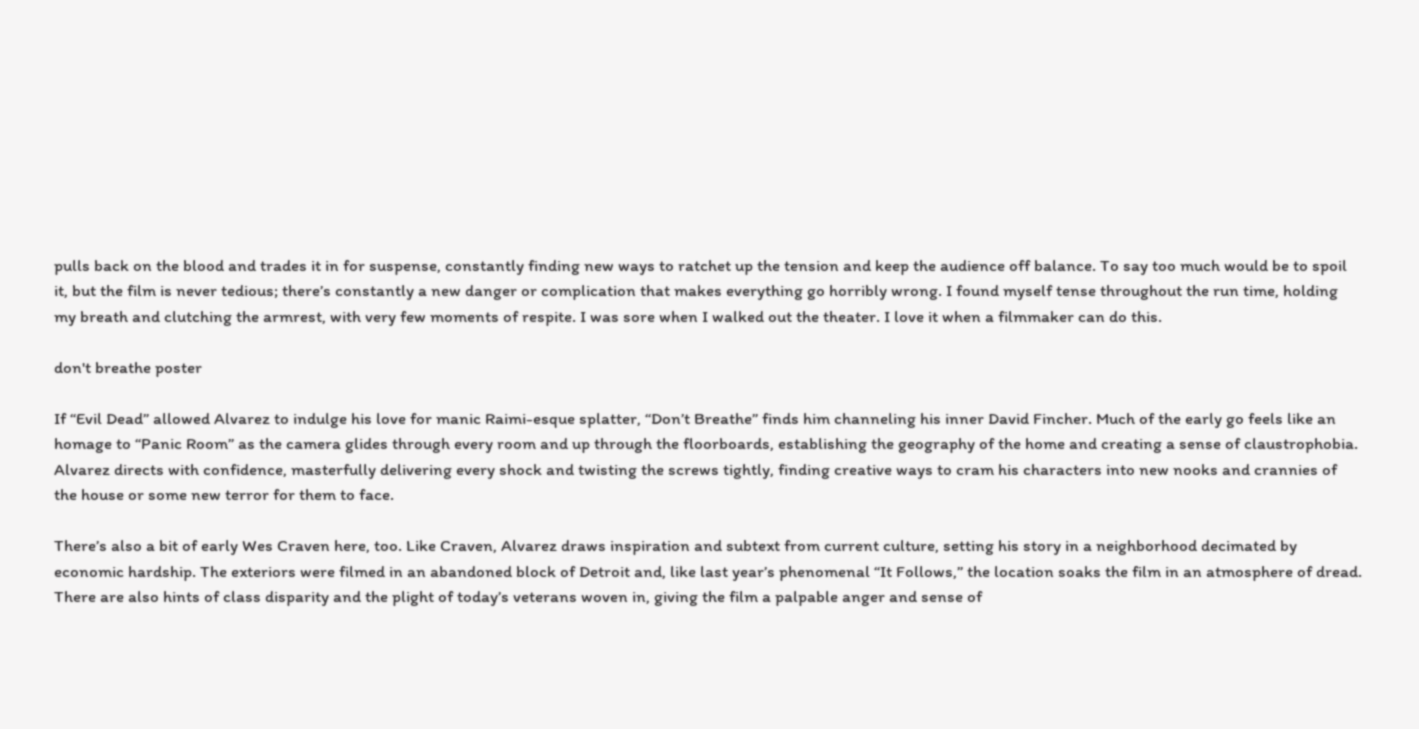pulls back on the blood and trades it in for suspense, constantly finding new ways to ratchet up the tension and keep the audience off balance. To say too much would be to spoil it, but the film is never tedious; there’s constantly a new danger or complication that makes everything go horribly wrong. I found myself tense throughout the run time, holding my breath and clutching the armrest, with very few moments of respite. I was sore when I walked out the theater. I love it when a filmmaker can do this.

don't breathe poster

If “Evil Dead” allowed Alvarez to indulge his love for manic Raimi-esque splatter, “Don’t Breathe” finds him channeling his inner David Fincher. Much of the early go feels like an homage to “Panic Room” as the camera glides through every room and up through the floorboards, establishing the geography of the home and creating a sense of claustrophobia. Alvarez directs with confidence, masterfully delivering every shock and twisting the screws tightly, finding creative ways to cram his characters into new nooks and crannies of the house or some new terror for them to face.

There’s also a bit of early Wes Craven here, too. Like Craven, Alvarez draws inspiration and subtext from current culture, setting his story in a neighborhood decimated by economic hardship. The exteriors were filmed in an abandoned block of Detroit and, like last year’s phenomenal “It Follows,” the location soaks the film in an atmosphere of dread. There are also hints of class disparity and the plight of today’s veterans woven in, giving the film a palpable anger and sense of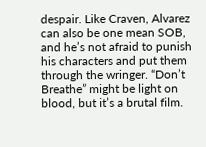despair. Like Craven, Alvarez can also be one mean SOB, and he’s not afraid to punish his characters and put them through the wringer. “Don’t Breathe” might be light on blood, but it’s a brutal film.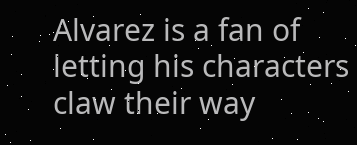Alvarez is a fan of letting his characters claw their way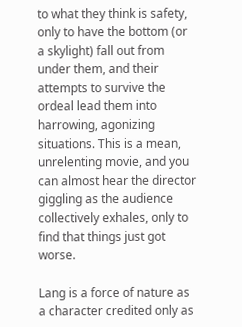to what they think is safety, only to have the bottom (or a skylight) fall out from under them, and their attempts to survive the ordeal lead them into harrowing, agonizing situations. This is a mean, unrelenting movie, and you can almost hear the director giggling as the audience collectively exhales, only to find that things just got worse.

Lang is a force of nature as a character credited only as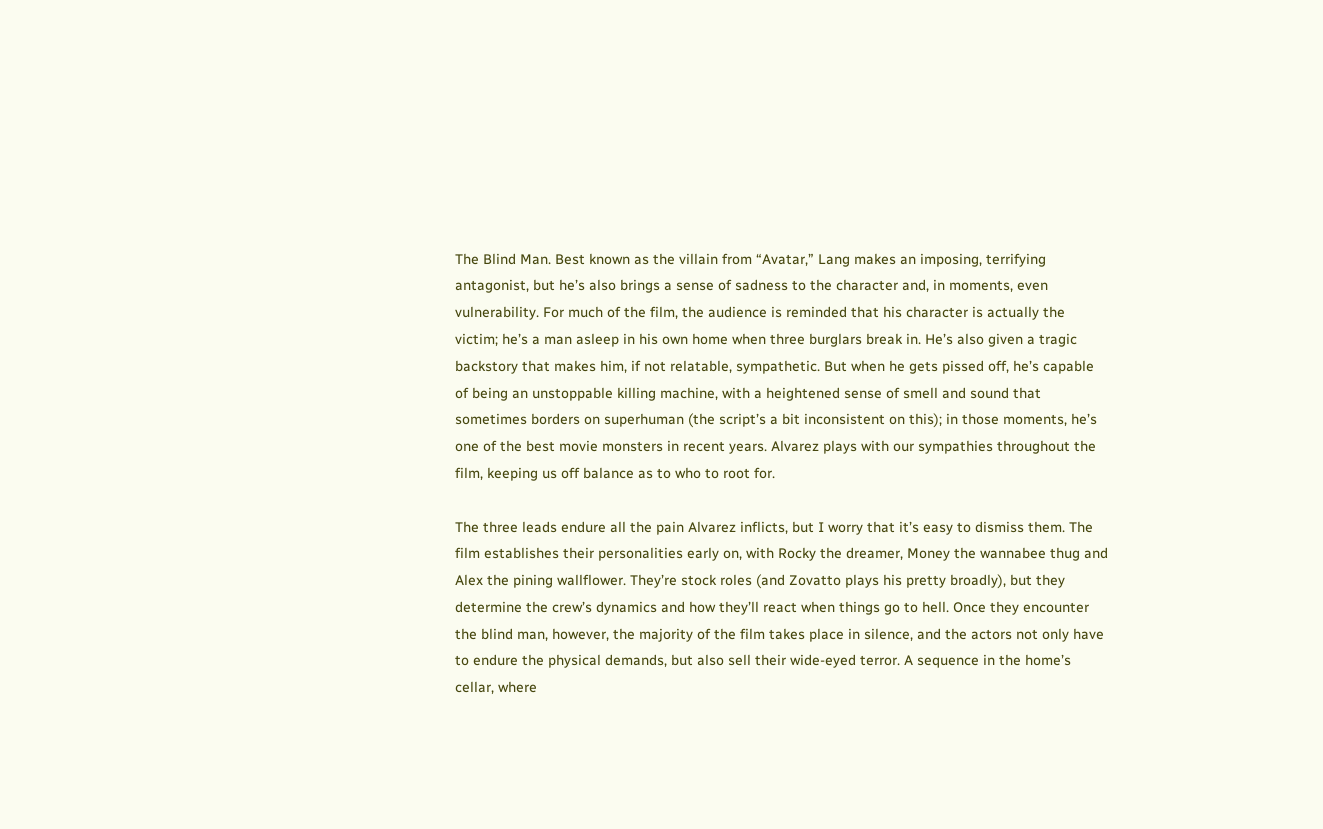The Blind Man. Best known as the villain from “Avatar,” Lang makes an imposing, terrifying antagonist, but he’s also brings a sense of sadness to the character and, in moments, even vulnerability. For much of the film, the audience is reminded that his character is actually the victim; he’s a man asleep in his own home when three burglars break in. He’s also given a tragic backstory that makes him, if not relatable, sympathetic. But when he gets pissed off, he’s capable of being an unstoppable killing machine, with a heightened sense of smell and sound that sometimes borders on superhuman (the script’s a bit inconsistent on this); in those moments, he’s one of the best movie monsters in recent years. Alvarez plays with our sympathies throughout the film, keeping us off balance as to who to root for.

The three leads endure all the pain Alvarez inflicts, but I worry that it’s easy to dismiss them. The film establishes their personalities early on, with Rocky the dreamer, Money the wannabee thug and Alex the pining wallflower. They’re stock roles (and Zovatto plays his pretty broadly), but they determine the crew’s dynamics and how they’ll react when things go to hell. Once they encounter the blind man, however, the majority of the film takes place in silence, and the actors not only have to endure the physical demands, but also sell their wide-eyed terror. A sequence in the home’s cellar, where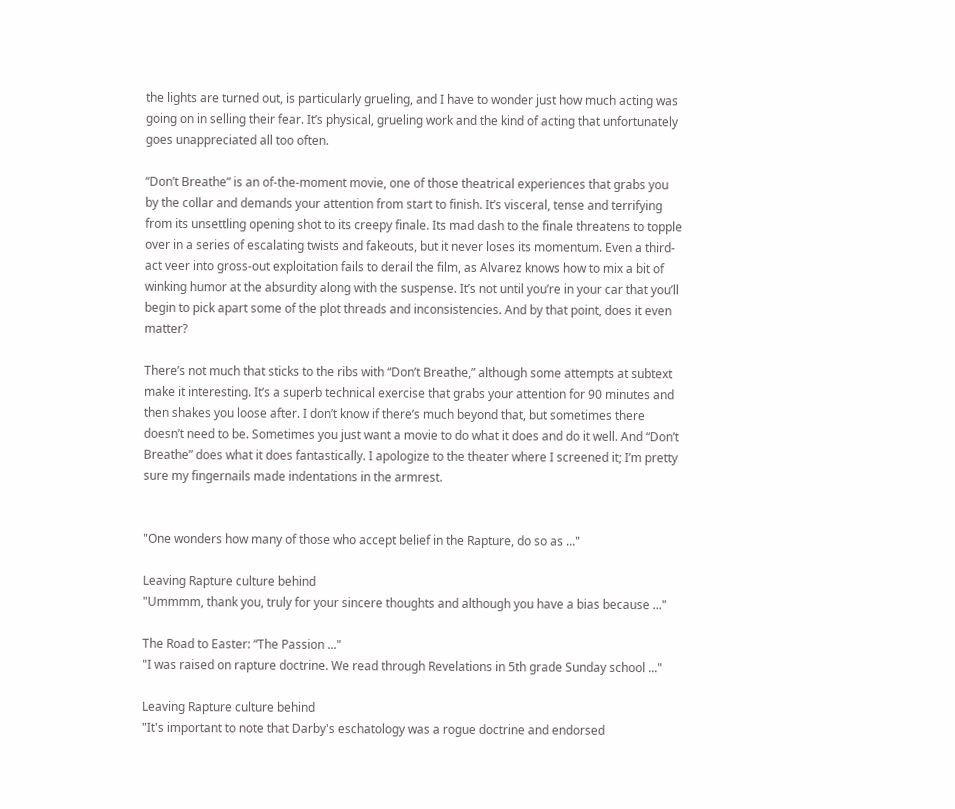the lights are turned out, is particularly grueling, and I have to wonder just how much acting was going on in selling their fear. It’s physical, grueling work and the kind of acting that unfortunately goes unappreciated all too often.

“Don’t Breathe” is an of-the-moment movie, one of those theatrical experiences that grabs you by the collar and demands your attention from start to finish. It’s visceral, tense and terrifying from its unsettling opening shot to its creepy finale. Its mad dash to the finale threatens to topple over in a series of escalating twists and fakeouts, but it never loses its momentum. Even a third-act veer into gross-out exploitation fails to derail the film, as Alvarez knows how to mix a bit of winking humor at the absurdity along with the suspense. It’s not until you’re in your car that you’ll begin to pick apart some of the plot threads and inconsistencies. And by that point, does it even matter?

There’s not much that sticks to the ribs with “Don’t Breathe,” although some attempts at subtext make it interesting. It’s a superb technical exercise that grabs your attention for 90 minutes and then shakes you loose after. I don’t know if there’s much beyond that, but sometimes there doesn’t need to be. Sometimes you just want a movie to do what it does and do it well. And “Don’t Breathe” does what it does fantastically. I apologize to the theater where I screened it; I’m pretty sure my fingernails made indentations in the armrest.


"One wonders how many of those who accept belief in the Rapture, do so as ..."

Leaving Rapture culture behind
"Ummmm, thank you, truly for your sincere thoughts and although you have a bias because ..."

The Road to Easter: “The Passion ..."
"I was raised on rapture doctrine. We read through Revelations in 5th grade Sunday school ..."

Leaving Rapture culture behind
"It's important to note that Darby's eschatology was a rogue doctrine and endorsed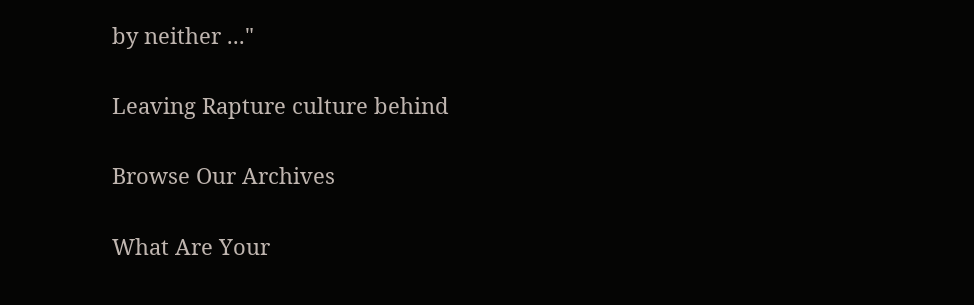by neither ..."

Leaving Rapture culture behind

Browse Our Archives

What Are Your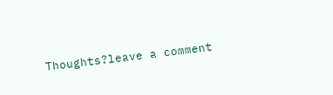Thoughts?leave a comment